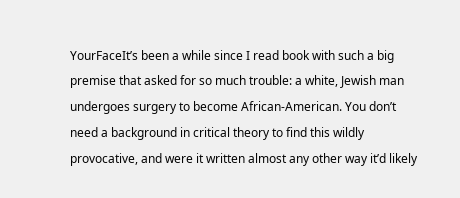YourFaceIt’s been a while since I read book with such a big premise that asked for so much trouble: a white, Jewish man undergoes surgery to become African-American. You don’t need a background in critical theory to find this wildly provocative, and were it written almost any other way it’d likely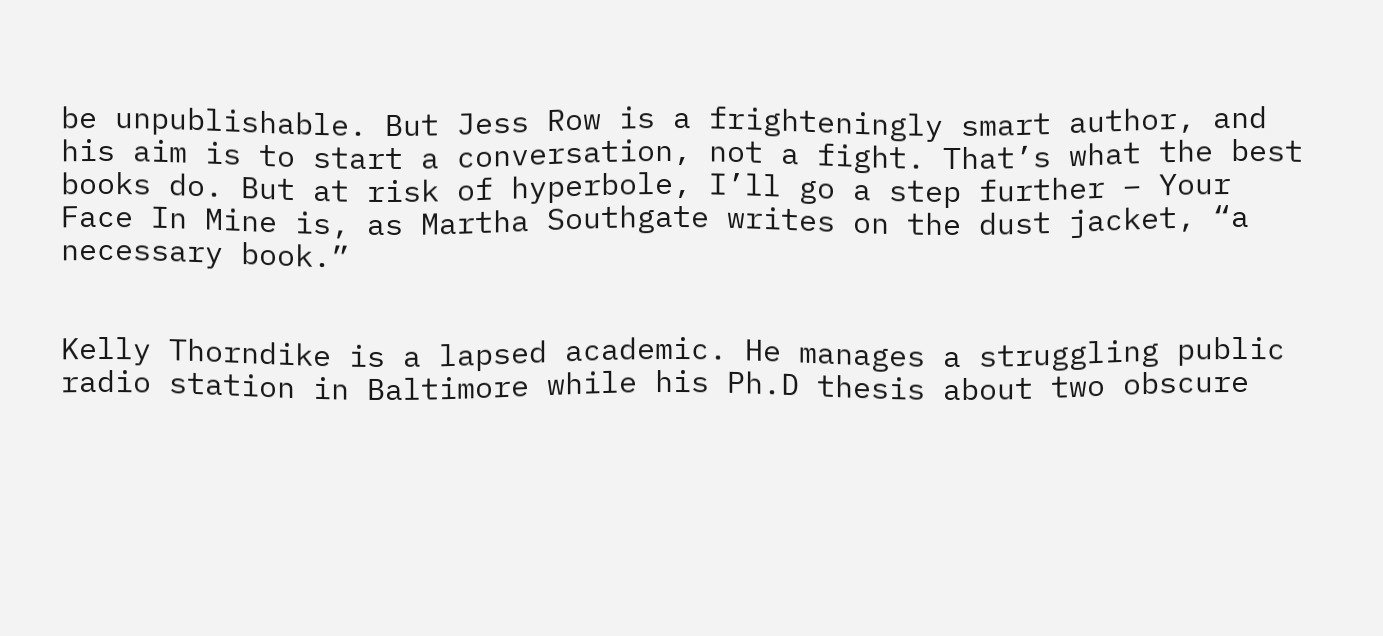be unpublishable. But Jess Row is a frighteningly smart author, and his aim is to start a conversation, not a fight. That’s what the best books do. But at risk of hyperbole, I’ll go a step further – Your Face In Mine is, as Martha Southgate writes on the dust jacket, “a necessary book.”


Kelly Thorndike is a lapsed academic. He manages a struggling public radio station in Baltimore while his Ph.D thesis about two obscure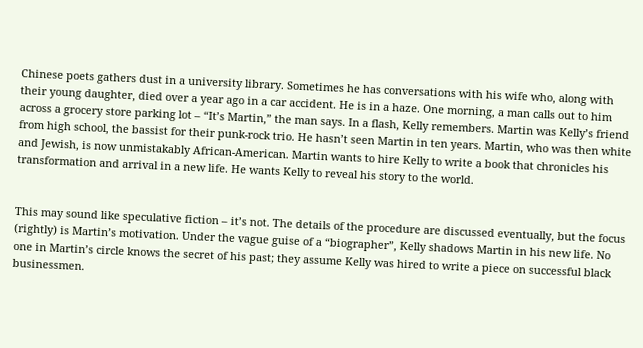Chinese poets gathers dust in a university library. Sometimes he has conversations with his wife who, along with their young daughter, died over a year ago in a car accident. He is in a haze. One morning, a man calls out to him across a grocery store parking lot – “It’s Martin,” the man says. In a flash, Kelly remembers. Martin was Kelly’s friend from high school, the bassist for their punk-rock trio. He hasn’t seen Martin in ten years. Martin, who was then white and Jewish, is now unmistakably African-American. Martin wants to hire Kelly to write a book that chronicles his transformation and arrival in a new life. He wants Kelly to reveal his story to the world.


This may sound like speculative fiction – it’s not. The details of the procedure are discussed eventually, but the focus (rightly) is Martin’s motivation. Under the vague guise of a “biographer”, Kelly shadows Martin in his new life. No one in Martin’s circle knows the secret of his past; they assume Kelly was hired to write a piece on successful black businessmen.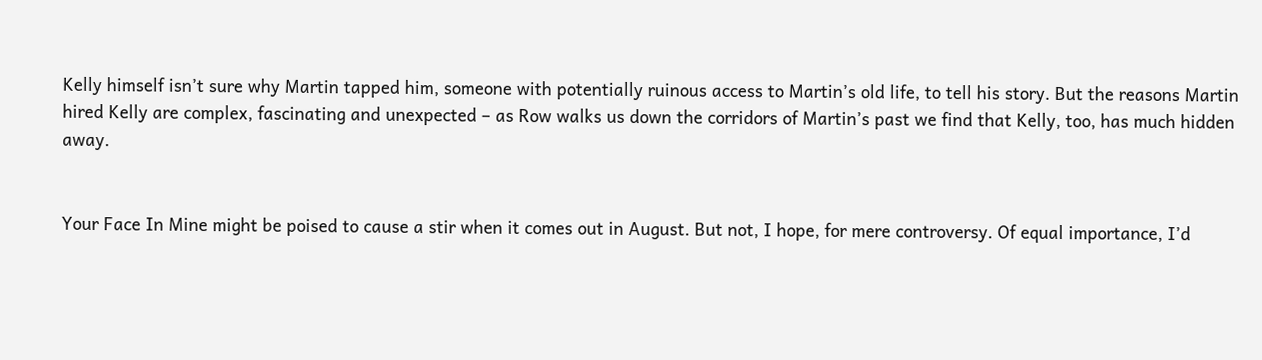Kelly himself isn’t sure why Martin tapped him, someone with potentially ruinous access to Martin’s old life, to tell his story. But the reasons Martin hired Kelly are complex, fascinating and unexpected – as Row walks us down the corridors of Martin’s past we find that Kelly, too, has much hidden away.


Your Face In Mine might be poised to cause a stir when it comes out in August. But not, I hope, for mere controversy. Of equal importance, I’d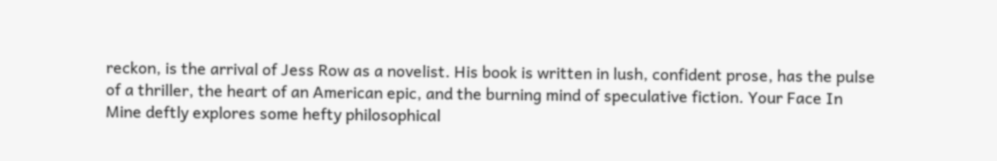reckon, is the arrival of Jess Row as a novelist. His book is written in lush, confident prose, has the pulse of a thriller, the heart of an American epic, and the burning mind of speculative fiction. Your Face In Mine deftly explores some hefty philosophical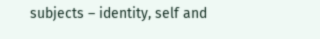subjects – identity, self and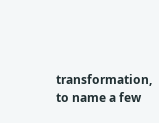transformation, to name a few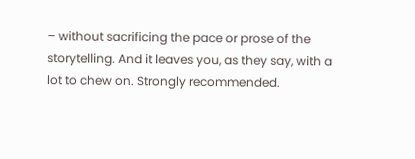– without sacrificing the pace or prose of the storytelling. And it leaves you, as they say, with a lot to chew on. Strongly recommended.